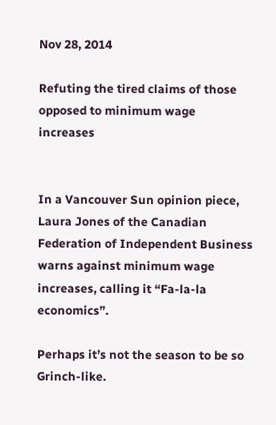Nov 28, 2014

Refuting the tired claims of those opposed to minimum wage increases


In a Vancouver Sun opinion piece, Laura Jones of the Canadian Federation of Independent Business warns against minimum wage increases, calling it “Fa-la-la economics”.

Perhaps it’s not the season to be so Grinch-like.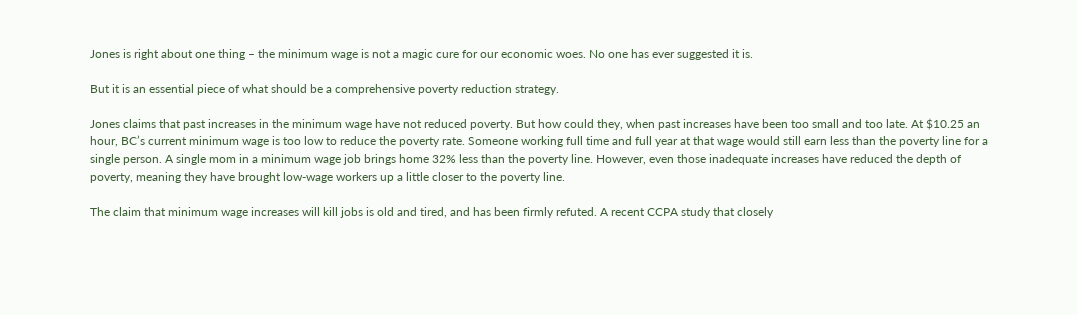Jones is right about one thing – the minimum wage is not a magic cure for our economic woes. No one has ever suggested it is.

But it is an essential piece of what should be a comprehensive poverty reduction strategy.

Jones claims that past increases in the minimum wage have not reduced poverty. But how could they, when past increases have been too small and too late. At $10.25 an hour, BC’s current minimum wage is too low to reduce the poverty rate. Someone working full time and full year at that wage would still earn less than the poverty line for a single person. A single mom in a minimum wage job brings home 32% less than the poverty line. However, even those inadequate increases have reduced the depth of poverty, meaning they have brought low-wage workers up a little closer to the poverty line.

The claim that minimum wage increases will kill jobs is old and tired, and has been firmly refuted. A recent CCPA study that closely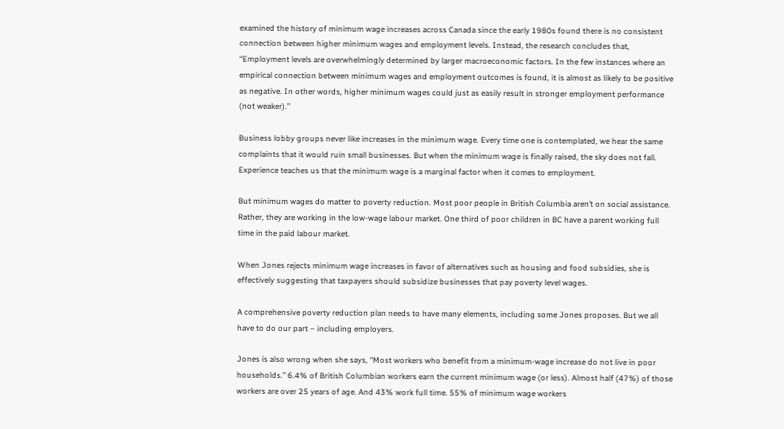examined the history of minimum wage increases across Canada since the early 1980s found there is no consistent connection between higher minimum wages and employment levels. Instead, the research concludes that, “Employment levels are overwhelmingly determined by larger macroeconomic factors. In the few instances where an empirical connection between minimum wages and employment outcomes is found, it is almost as likely to be positive as negative. In other words, higher minimum wages could just as easily result in stronger employment performance (not weaker).”

Business lobby groups never like increases in the minimum wage. Every time one is contemplated, we hear the same complaints that it would ruin small businesses. But when the minimum wage is finally raised, the sky does not fall. Experience teaches us that the minimum wage is a marginal factor when it comes to employment.

But minimum wages do matter to poverty reduction. Most poor people in British Columbia aren’t on social assistance. Rather, they are working in the low-wage labour market. One third of poor children in BC have a parent working full time in the paid labour market.

When Jones rejects minimum wage increases in favor of alternatives such as housing and food subsidies, she is effectively suggesting that taxpayers should subsidize businesses that pay poverty level wages.

A comprehensive poverty reduction plan needs to have many elements, including some Jones proposes. But we all have to do our part – including employers.

Jones is also wrong when she says, “Most workers who benefit from a minimum-wage increase do not live in poor households.” 6.4% of British Columbian workers earn the current minimum wage (or less). Almost half (47%) of those workers are over 25 years of age. And 43% work full time. 55% of minimum wage workers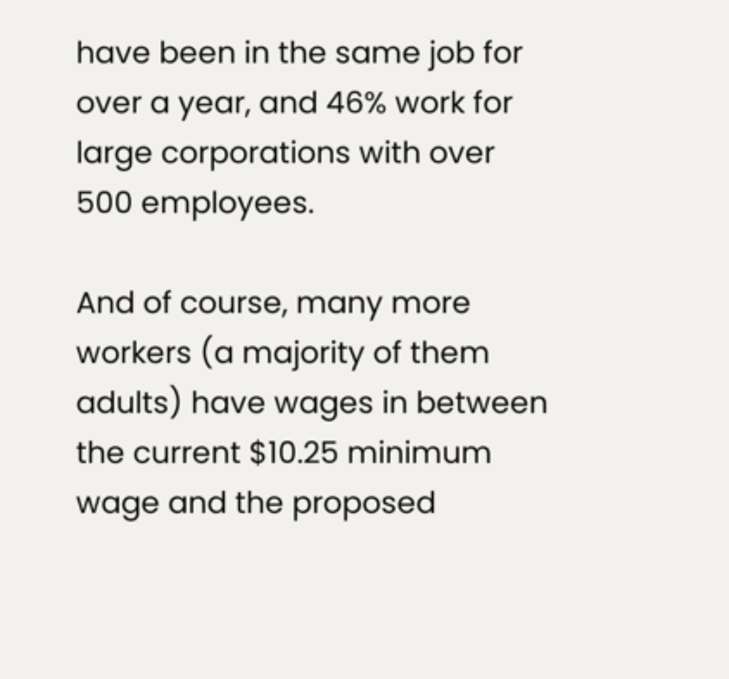have been in the same job for over a year, and 46% work for large corporations with over 500 employees.

And of course, many more workers (a majority of them adults) have wages in between the current $10.25 minimum wage and the proposed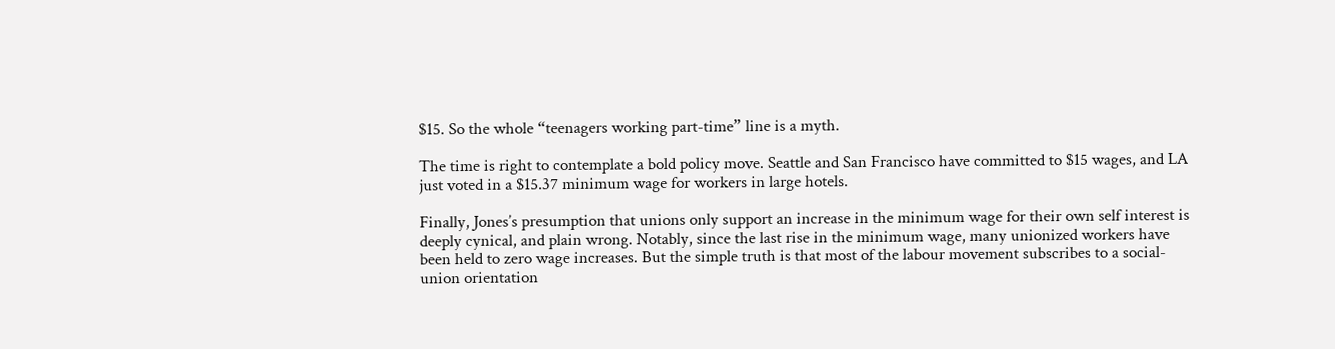$15. So the whole “teenagers working part-time” line is a myth.

The time is right to contemplate a bold policy move. Seattle and San Francisco have committed to $15 wages, and LA just voted in a $15.37 minimum wage for workers in large hotels.

Finally, Jones’s presumption that unions only support an increase in the minimum wage for their own self interest is deeply cynical, and plain wrong. Notably, since the last rise in the minimum wage, many unionized workers have been held to zero wage increases. But the simple truth is that most of the labour movement subscribes to a social-union orientation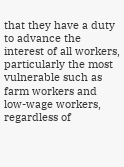that they have a duty to advance the interest of all workers, particularly the most vulnerable such as farm workers and low-wage workers, regardless of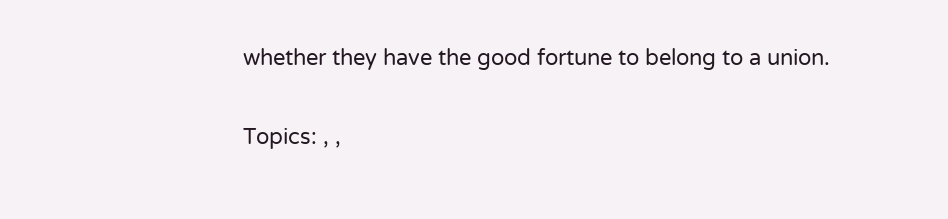whether they have the good fortune to belong to a union.

Topics: , ,